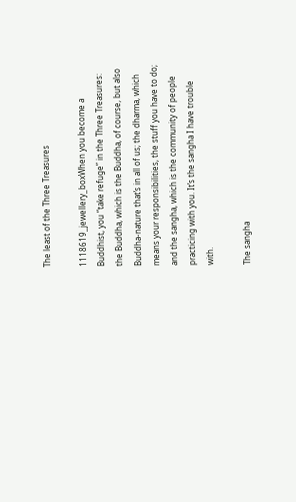The least of the Three Treasures

1118619_jewellery_boxWhen you become a Buddhist, you “take refuge” in the Three Treasures: the Buddha, which is the Buddha, of course, but also Buddha-nature that’s in all of us; the dharma, which means your responsibilities, the stuff you have to do; and the sangha, which is the community of people practicing with you. It’s the sangha I have trouble with.

The sangha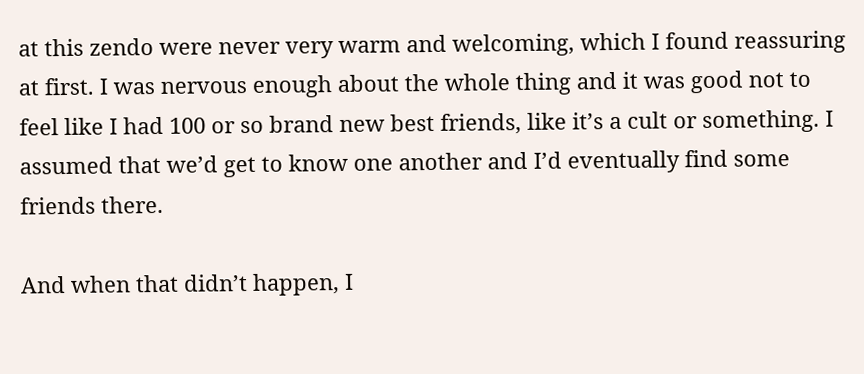at this zendo were never very warm and welcoming, which I found reassuring at first. I was nervous enough about the whole thing and it was good not to feel like I had 100 or so brand new best friends, like it’s a cult or something. I assumed that we’d get to know one another and I’d eventually find some friends there.

And when that didn’t happen, I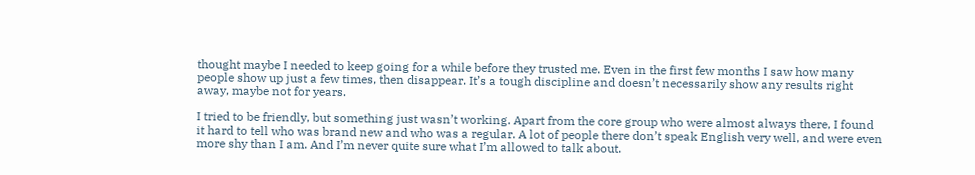thought maybe I needed to keep going for a while before they trusted me. Even in the first few months I saw how many people show up just a few times, then disappear. It’s a tough discipline and doesn’t necessarily show any results right away, maybe not for years.

I tried to be friendly, but something just wasn’t working. Apart from the core group who were almost always there, I found it hard to tell who was brand new and who was a regular. A lot of people there don’t speak English very well, and were even more shy than I am. And I’m never quite sure what I’m allowed to talk about.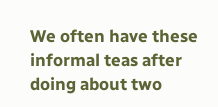We often have these informal teas after doing about two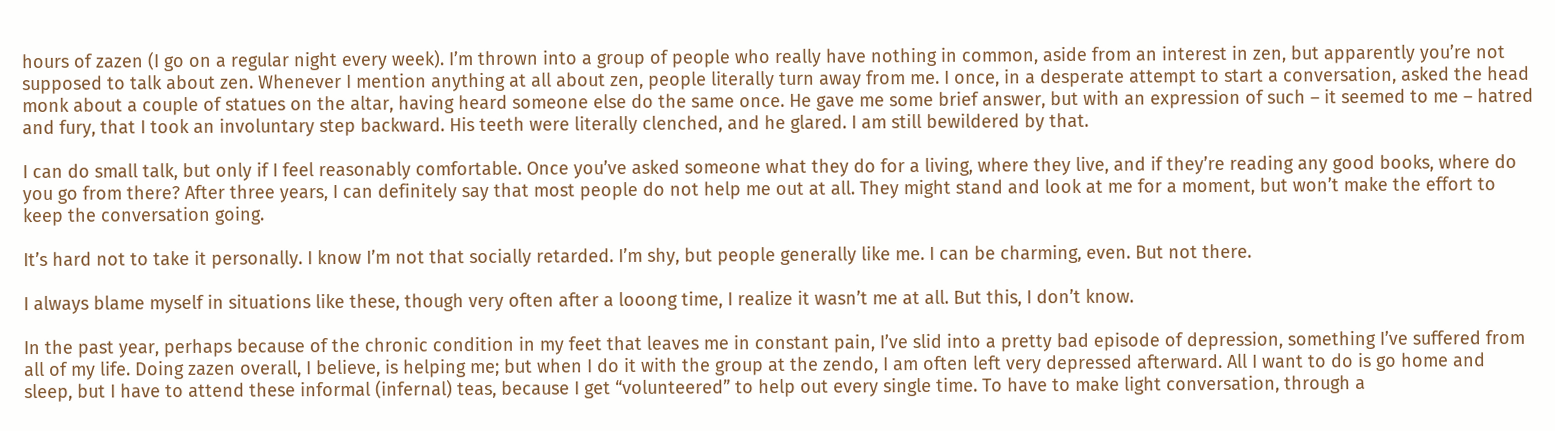hours of zazen (I go on a regular night every week). I’m thrown into a group of people who really have nothing in common, aside from an interest in zen, but apparently you’re not supposed to talk about zen. Whenever I mention anything at all about zen, people literally turn away from me. I once, in a desperate attempt to start a conversation, asked the head monk about a couple of statues on the altar, having heard someone else do the same once. He gave me some brief answer, but with an expression of such – it seemed to me – hatred and fury, that I took an involuntary step backward. His teeth were literally clenched, and he glared. I am still bewildered by that.

I can do small talk, but only if I feel reasonably comfortable. Once you’ve asked someone what they do for a living, where they live, and if they’re reading any good books, where do you go from there? After three years, I can definitely say that most people do not help me out at all. They might stand and look at me for a moment, but won’t make the effort to keep the conversation going.

It’s hard not to take it personally. I know I’m not that socially retarded. I’m shy, but people generally like me. I can be charming, even. But not there.

I always blame myself in situations like these, though very often after a looong time, I realize it wasn’t me at all. But this, I don’t know.

In the past year, perhaps because of the chronic condition in my feet that leaves me in constant pain, I’ve slid into a pretty bad episode of depression, something I’ve suffered from all of my life. Doing zazen overall, I believe, is helping me; but when I do it with the group at the zendo, I am often left very depressed afterward. All I want to do is go home and sleep, but I have to attend these informal (infernal) teas, because I get “volunteered” to help out every single time. To have to make light conversation, through a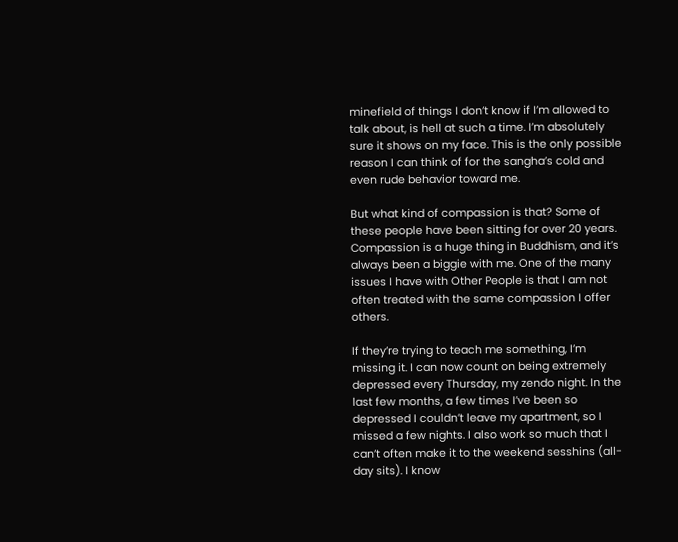minefield of things I don’t know if I’m allowed to talk about, is hell at such a time. I’m absolutely sure it shows on my face. This is the only possible reason I can think of for the sangha’s cold and even rude behavior toward me.

But what kind of compassion is that? Some of these people have been sitting for over 20 years. Compassion is a huge thing in Buddhism, and it’s always been a biggie with me. One of the many issues I have with Other People is that I am not often treated with the same compassion I offer others.

If they’re trying to teach me something, I’m missing it. I can now count on being extremely depressed every Thursday, my zendo night. In the last few months, a few times I’ve been so depressed I couldn’t leave my apartment, so I missed a few nights. I also work so much that I can’t often make it to the weekend sesshins (all-day sits). I know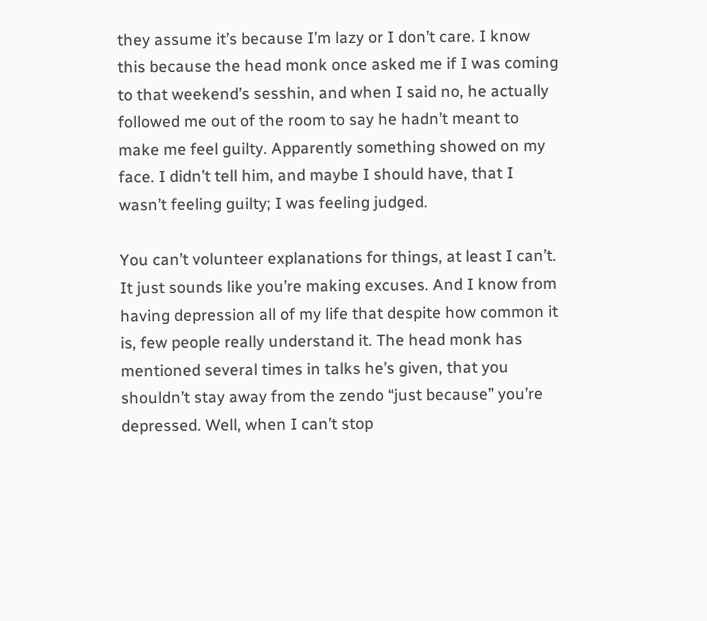they assume it’s because I’m lazy or I don’t care. I know this because the head monk once asked me if I was coming to that weekend’s sesshin, and when I said no, he actually followed me out of the room to say he hadn’t meant to make me feel guilty. Apparently something showed on my face. I didn’t tell him, and maybe I should have, that I wasn’t feeling guilty; I was feeling judged.

You can’t volunteer explanations for things, at least I can’t. It just sounds like you’re making excuses. And I know from having depression all of my life that despite how common it is, few people really understand it. The head monk has mentioned several times in talks he’s given, that you shouldn’t stay away from the zendo “just because” you’re depressed. Well, when I can’t stop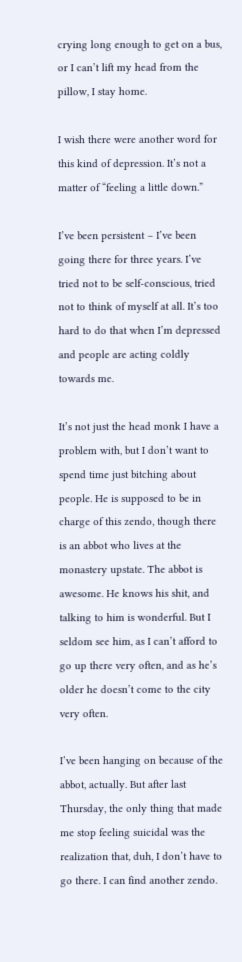crying long enough to get on a bus, or I can’t lift my head from the pillow, I stay home.

I wish there were another word for this kind of depression. It’s not a matter of “feeling a little down.”

I’ve been persistent – I’ve been going there for three years. I’ve tried not to be self-conscious, tried not to think of myself at all. It’s too hard to do that when I’m depressed and people are acting coldly towards me.

It’s not just the head monk I have a problem with, but I don’t want to spend time just bitching about people. He is supposed to be in charge of this zendo, though there is an abbot who lives at the monastery upstate. The abbot is awesome. He knows his shit, and talking to him is wonderful. But I seldom see him, as I can’t afford to go up there very often, and as he’s older he doesn’t come to the city very often.

I’ve been hanging on because of the abbot, actually. But after last Thursday, the only thing that made me stop feeling suicidal was the realization that, duh, I don’t have to go there. I can find another zendo.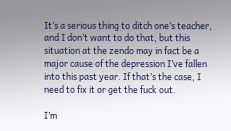It’s a serious thing to ditch one’s teacher, and I don’t want to do that, but this situation at the zendo may in fact be a major cause of the depression I’ve fallen into this past year. If that’s the case, I need to fix it or get the fuck out.

I’m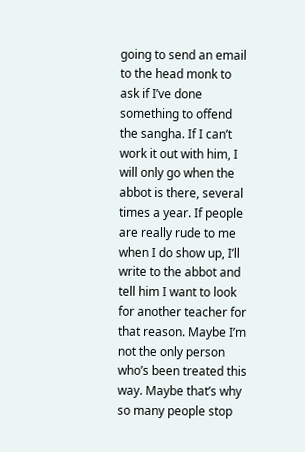going to send an email to the head monk to ask if I’ve done something to offend the sangha. If I can’t work it out with him, I will only go when the abbot is there, several times a year. If people are really rude to me when I do show up, I’ll write to the abbot and tell him I want to look for another teacher for that reason. Maybe I’m not the only person who’s been treated this way. Maybe that’s why so many people stop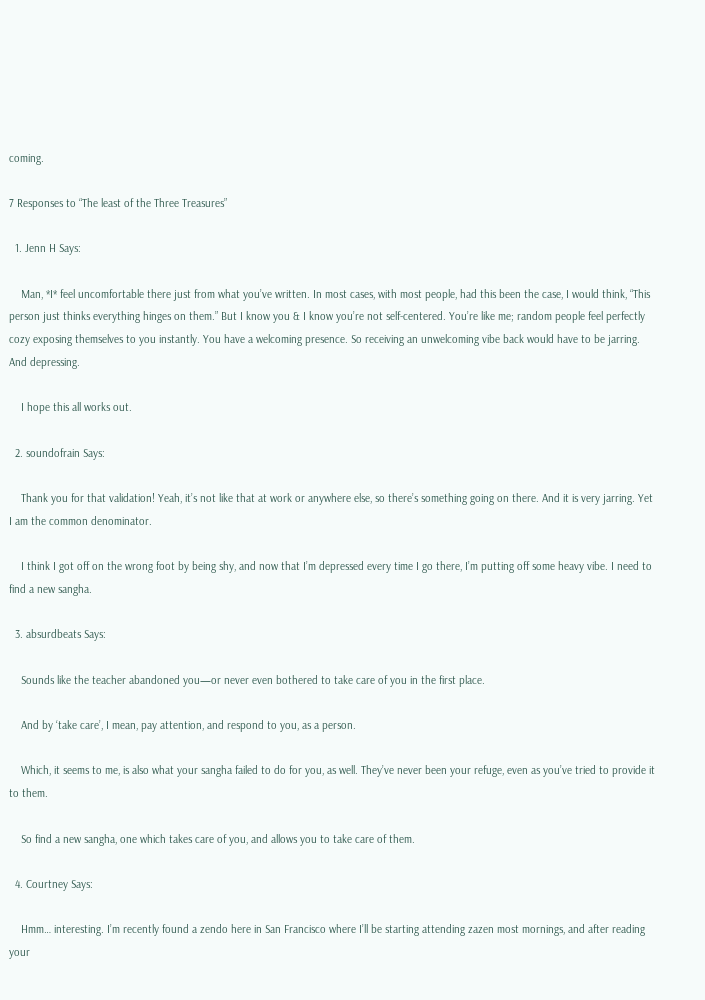coming.

7 Responses to “The least of the Three Treasures”

  1. Jenn H Says:

    Man, *I* feel uncomfortable there just from what you’ve written. In most cases, with most people, had this been the case, I would think, “This person just thinks everything hinges on them.” But I know you & I know you’re not self-centered. You’re like me; random people feel perfectly cozy exposing themselves to you instantly. You have a welcoming presence. So receiving an unwelcoming vibe back would have to be jarring. And depressing.

    I hope this all works out.

  2. soundofrain Says:

    Thank you for that validation! Yeah, it’s not like that at work or anywhere else, so there’s something going on there. And it is very jarring. Yet I am the common denominator.

    I think I got off on the wrong foot by being shy, and now that I’m depressed every time I go there, I’m putting off some heavy vibe. I need to find a new sangha.

  3. absurdbeats Says:

    Sounds like the teacher abandoned you—or never even bothered to take care of you in the first place.

    And by ‘take care’, I mean, pay attention, and respond to you, as a person.

    Which, it seems to me, is also what your sangha failed to do for you, as well. They’ve never been your refuge, even as you’ve tried to provide it to them.

    So find a new sangha, one which takes care of you, and allows you to take care of them.

  4. Courtney Says:

    Hmm… interesting. I’m recently found a zendo here in San Francisco where I’ll be starting attending zazen most mornings, and after reading your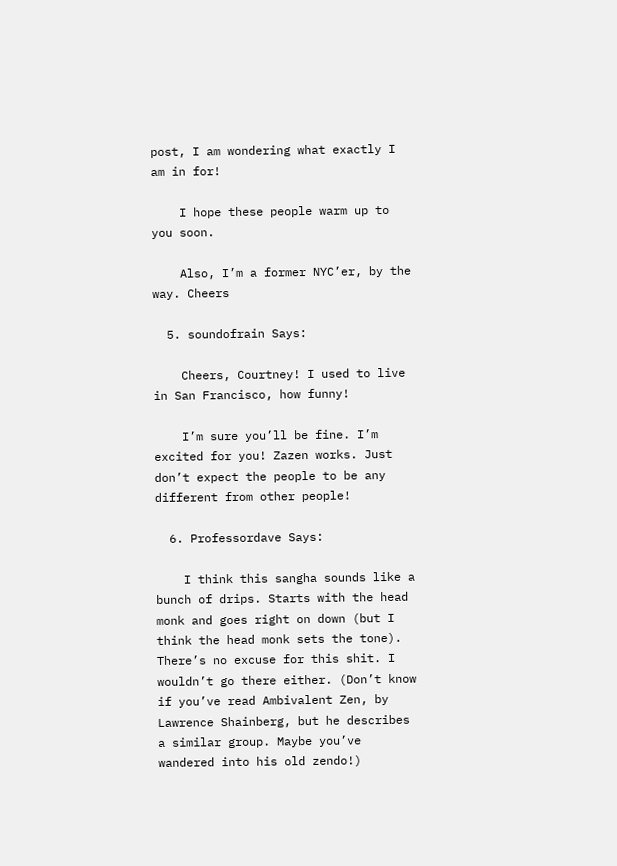post, I am wondering what exactly I am in for!

    I hope these people warm up to you soon.

    Also, I’m a former NYC’er, by the way. Cheers

  5. soundofrain Says:

    Cheers, Courtney! I used to live in San Francisco, how funny!

    I’m sure you’ll be fine. I’m excited for you! Zazen works. Just don’t expect the people to be any different from other people!

  6. Professordave Says:

    I think this sangha sounds like a bunch of drips. Starts with the head monk and goes right on down (but I think the head monk sets the tone). There’s no excuse for this shit. I wouldn’t go there either. (Don’t know if you’ve read Ambivalent Zen, by Lawrence Shainberg, but he describes a similar group. Maybe you’ve wandered into his old zendo!)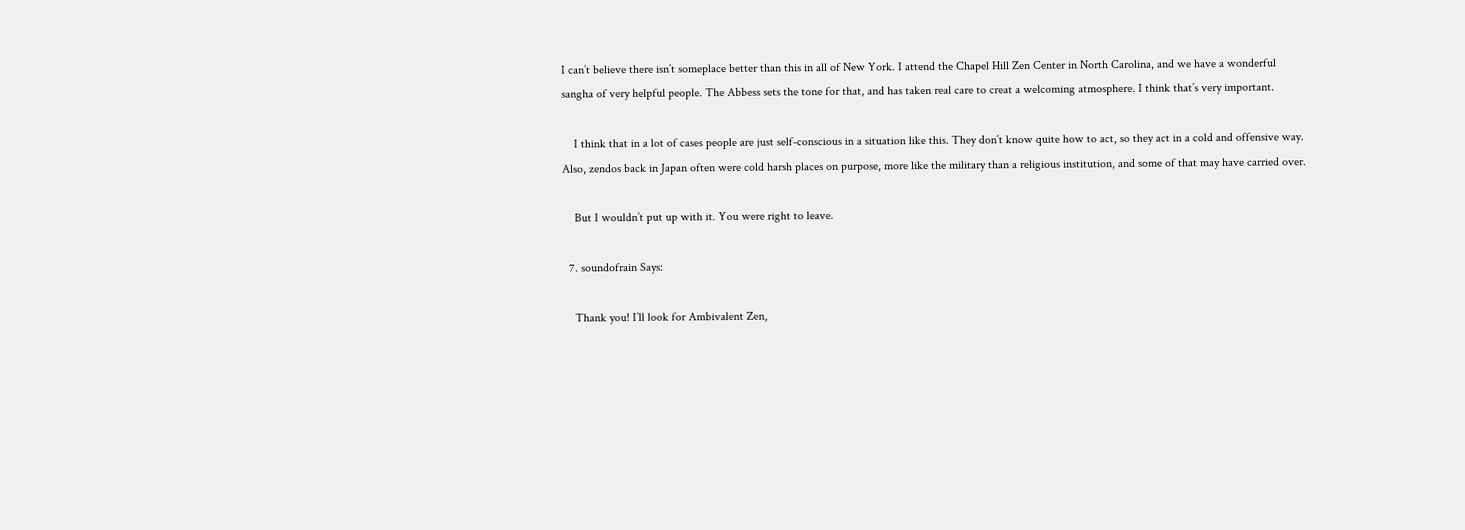I can’t believe there isn’t someplace better than this in all of New York. I attend the Chapel Hill Zen Center in North Carolina, and we have a wonderful sangha of very helpful people. The Abbess sets the tone for that, and has taken real care to creat a welcoming atmosphere. I think that’s very important.

    I think that in a lot of cases people are just self-conscious in a situation like this. They don’t know quite how to act, so they act in a cold and offensive way. Also, zendos back in Japan often were cold harsh places on purpose, more like the military than a religious institution, and some of that may have carried over.

    But I wouldn’t put up with it. You were right to leave.

  7. soundofrain Says:

    Thank you! I’ll look for Ambivalent Zen,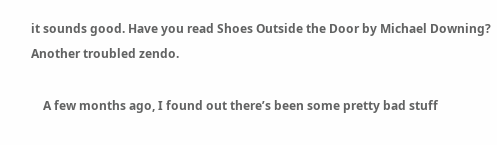it sounds good. Have you read Shoes Outside the Door by Michael Downing? Another troubled zendo.

    A few months ago, I found out there’s been some pretty bad stuff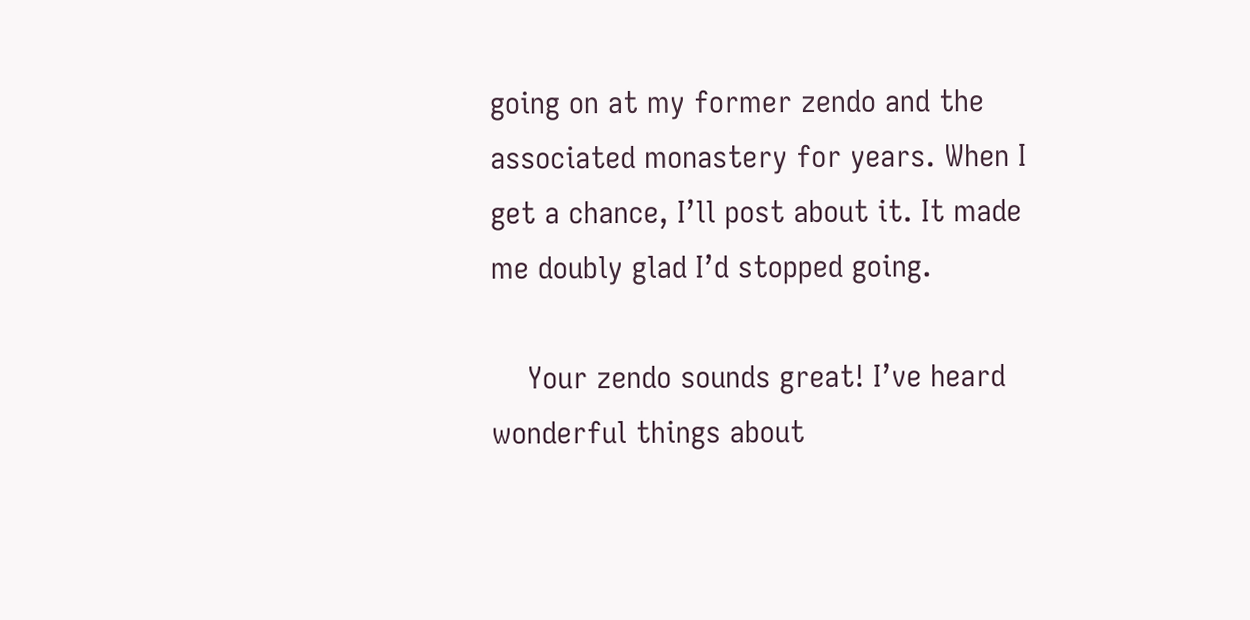going on at my former zendo and the associated monastery for years. When I get a chance, I’ll post about it. It made me doubly glad I’d stopped going.

    Your zendo sounds great! I’ve heard wonderful things about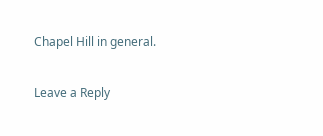Chapel Hill in general.

Leave a Reply